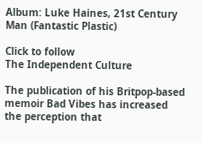Album: Luke Haines, 21st Century Man (Fantastic Plastic)

Click to follow
The Independent Culture

The publication of his Britpop-based memoir Bad Vibes has increased the perception that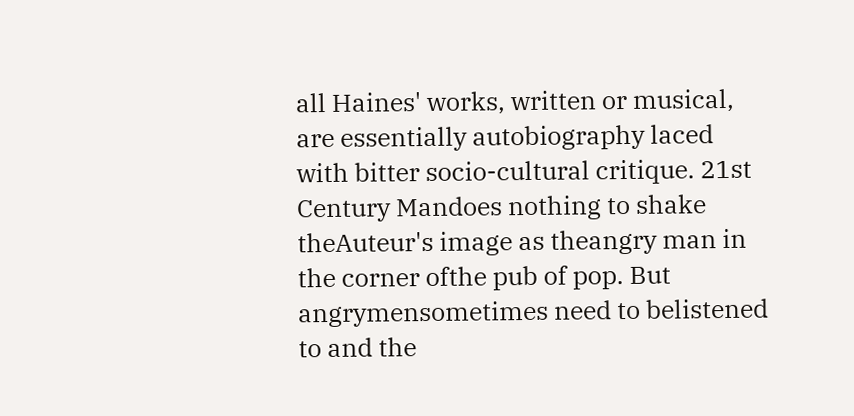all Haines' works, written or musical, are essentially autobiography laced with bitter socio-cultural critique. 21st Century Mandoes nothing to shake theAuteur's image as theangry man in the corner ofthe pub of pop. But angrymensometimes need to belistened to and the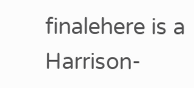finalehere is a Harrison-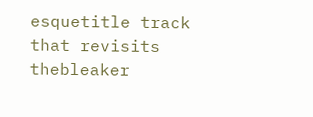esquetitle track that revisits thebleaker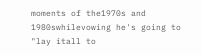moments of the1970s and 1980swhilevowing he's going to "lay itall to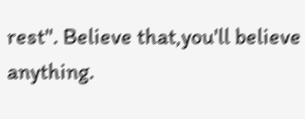rest". Believe that,you'll believe anything.